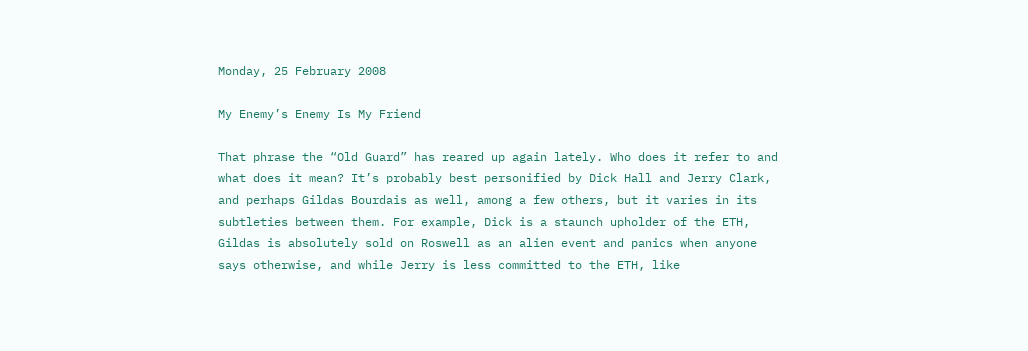Monday, 25 February 2008

My Enemy’s Enemy Is My Friend

That phrase the “Old Guard” has reared up again lately. Who does it refer to and what does it mean? It’s probably best personified by Dick Hall and Jerry Clark, and perhaps Gildas Bourdais as well, among a few others, but it varies in its subtleties between them. For example, Dick is a staunch upholder of the ETH, Gildas is absolutely sold on Roswell as an alien event and panics when anyone says otherwise, and while Jerry is less committed to the ETH, like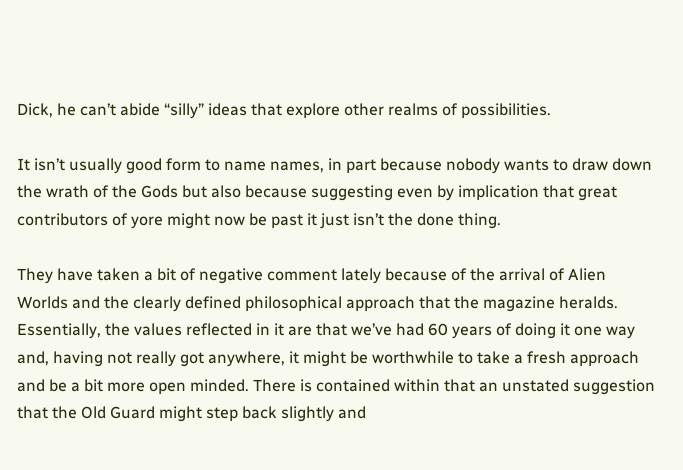Dick, he can’t abide “silly” ideas that explore other realms of possibilities.

It isn’t usually good form to name names, in part because nobody wants to draw down the wrath of the Gods but also because suggesting even by implication that great contributors of yore might now be past it just isn’t the done thing.

They have taken a bit of negative comment lately because of the arrival of Alien Worlds and the clearly defined philosophical approach that the magazine heralds. Essentially, the values reflected in it are that we’ve had 60 years of doing it one way and, having not really got anywhere, it might be worthwhile to take a fresh approach and be a bit more open minded. There is contained within that an unstated suggestion that the Old Guard might step back slightly and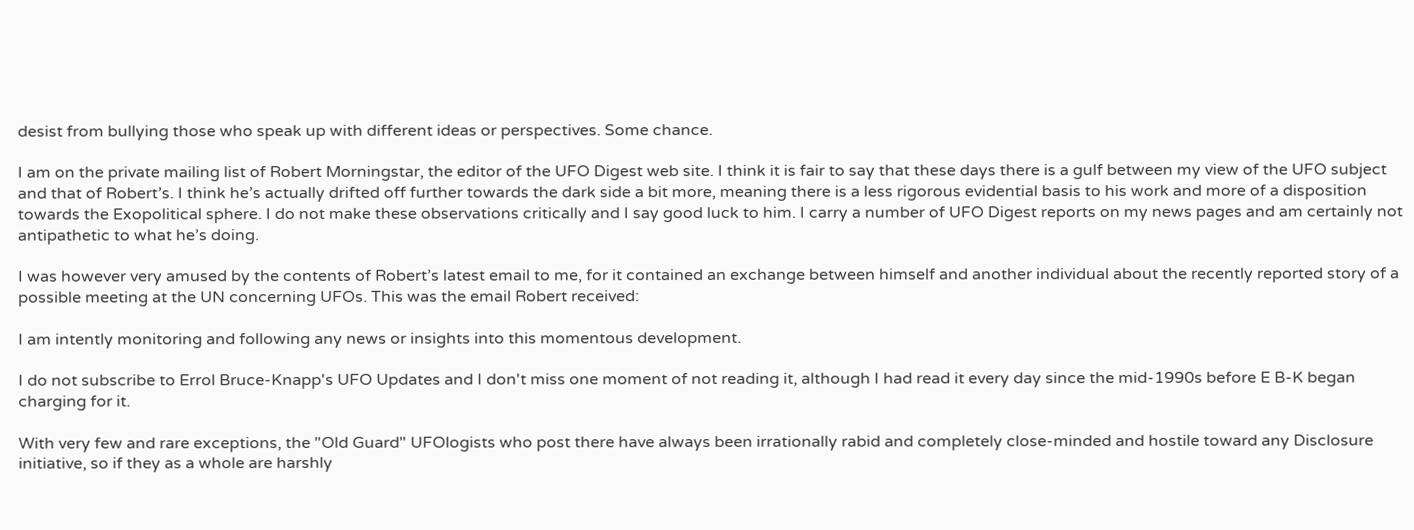desist from bullying those who speak up with different ideas or perspectives. Some chance.

I am on the private mailing list of Robert Morningstar, the editor of the UFO Digest web site. I think it is fair to say that these days there is a gulf between my view of the UFO subject and that of Robert’s. I think he’s actually drifted off further towards the dark side a bit more, meaning there is a less rigorous evidential basis to his work and more of a disposition towards the Exopolitical sphere. I do not make these observations critically and I say good luck to him. I carry a number of UFO Digest reports on my news pages and am certainly not antipathetic to what he’s doing.

I was however very amused by the contents of Robert’s latest email to me, for it contained an exchange between himself and another individual about the recently reported story of a possible meeting at the UN concerning UFOs. This was the email Robert received:

I am intently monitoring and following any news or insights into this momentous development.

I do not subscribe to Errol Bruce-Knapp's UFO Updates and I don't miss one moment of not reading it, although I had read it every day since the mid-1990s before E B-K began charging for it.

With very few and rare exceptions, the "Old Guard" UFOlogists who post there have always been irrationally rabid and completely close-minded and hostile toward any Disclosure initiative, so if they as a whole are harshly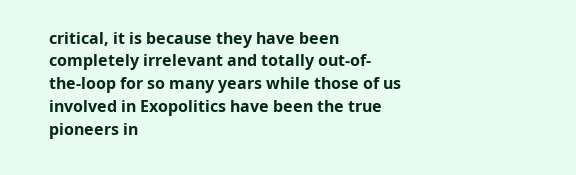critical, it is because they have been completely irrelevant and totally out-of-the-loop for so many years while those of us involved in Exopolitics have been the true pioneers in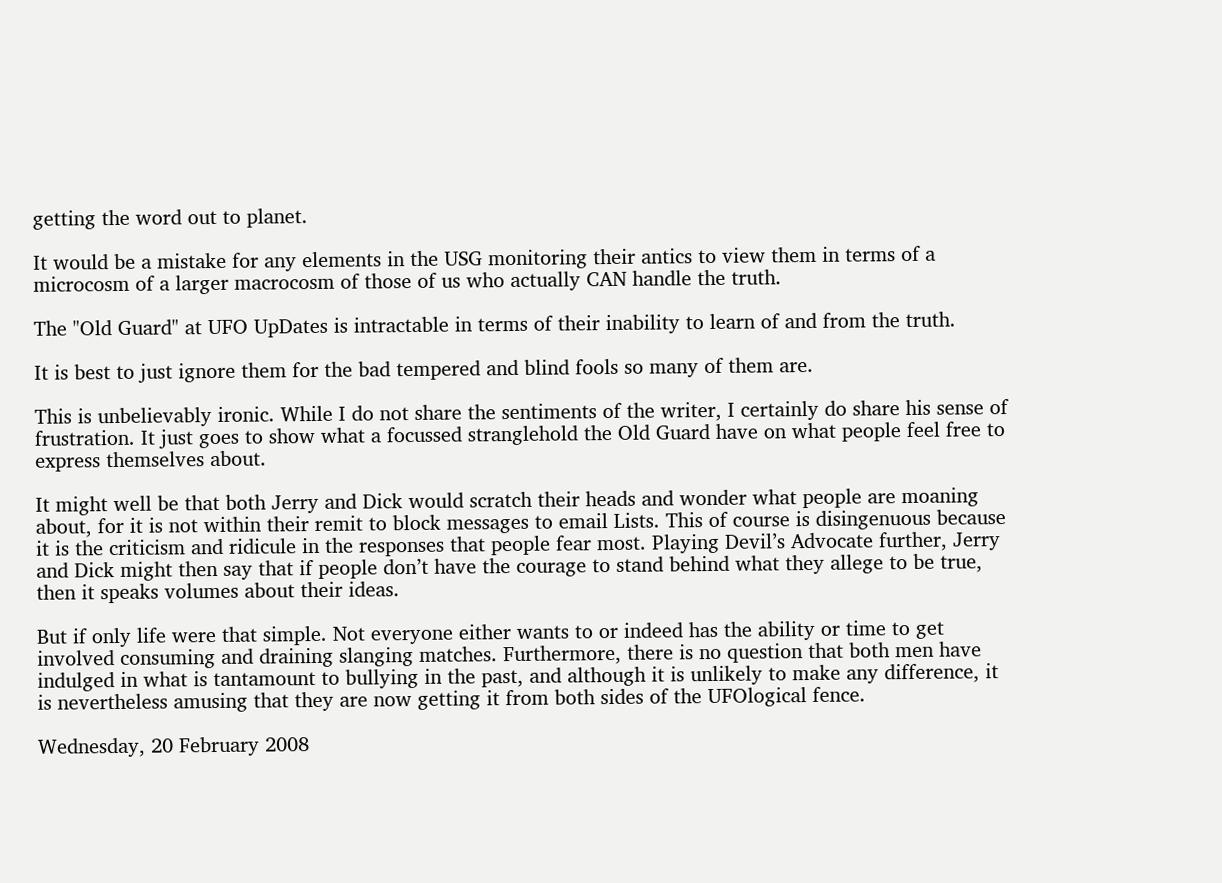getting the word out to planet.

It would be a mistake for any elements in the USG monitoring their antics to view them in terms of a microcosm of a larger macrocosm of those of us who actually CAN handle the truth.

The "Old Guard" at UFO UpDates is intractable in terms of their inability to learn of and from the truth.

It is best to just ignore them for the bad tempered and blind fools so many of them are.

This is unbelievably ironic. While I do not share the sentiments of the writer, I certainly do share his sense of frustration. It just goes to show what a focussed stranglehold the Old Guard have on what people feel free to express themselves about.

It might well be that both Jerry and Dick would scratch their heads and wonder what people are moaning about, for it is not within their remit to block messages to email Lists. This of course is disingenuous because it is the criticism and ridicule in the responses that people fear most. Playing Devil’s Advocate further, Jerry and Dick might then say that if people don’t have the courage to stand behind what they allege to be true, then it speaks volumes about their ideas.

But if only life were that simple. Not everyone either wants to or indeed has the ability or time to get involved consuming and draining slanging matches. Furthermore, there is no question that both men have indulged in what is tantamount to bullying in the past, and although it is unlikely to make any difference, it is nevertheless amusing that they are now getting it from both sides of the UFOlogical fence.

Wednesday, 20 February 2008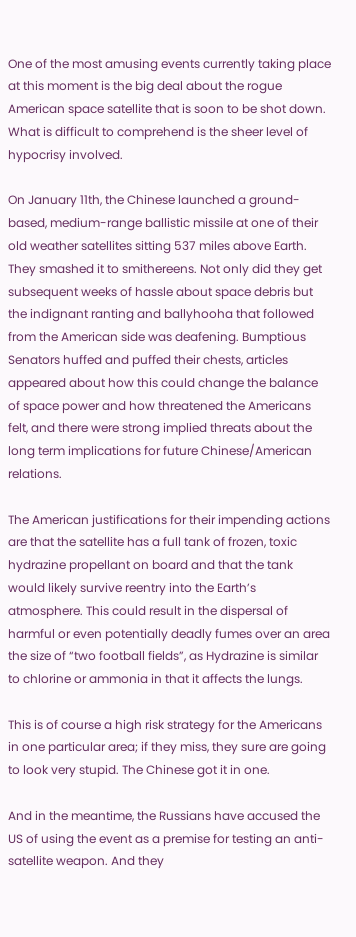One of the most amusing events currently taking place at this moment is the big deal about the rogue American space satellite that is soon to be shot down. What is difficult to comprehend is the sheer level of hypocrisy involved.

On January 11th, the Chinese launched a ground-based, medium-range ballistic missile at one of their old weather satellites sitting 537 miles above Earth. They smashed it to smithereens. Not only did they get subsequent weeks of hassle about space debris but the indignant ranting and ballyhooha that followed from the American side was deafening. Bumptious Senators huffed and puffed their chests, articles appeared about how this could change the balance of space power and how threatened the Americans felt, and there were strong implied threats about the long term implications for future Chinese/American relations.

The American justifications for their impending actions are that the satellite has a full tank of frozen, toxic hydrazine propellant on board and that the tank would likely survive reentry into the Earth’s atmosphere. This could result in the dispersal of harmful or even potentially deadly fumes over an area the size of “two football fields”, as Hydrazine is similar to chlorine or ammonia in that it affects the lungs.

This is of course a high risk strategy for the Americans in one particular area; if they miss, they sure are going to look very stupid. The Chinese got it in one.

And in the meantime, the Russians have accused the US of using the event as a premise for testing an anti-satellite weapon. And they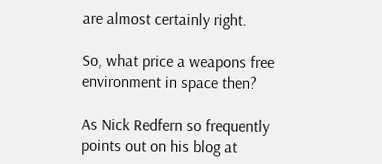are almost certainly right.

So, what price a weapons free environment in space then?

As Nick Redfern so frequently points out on his blog at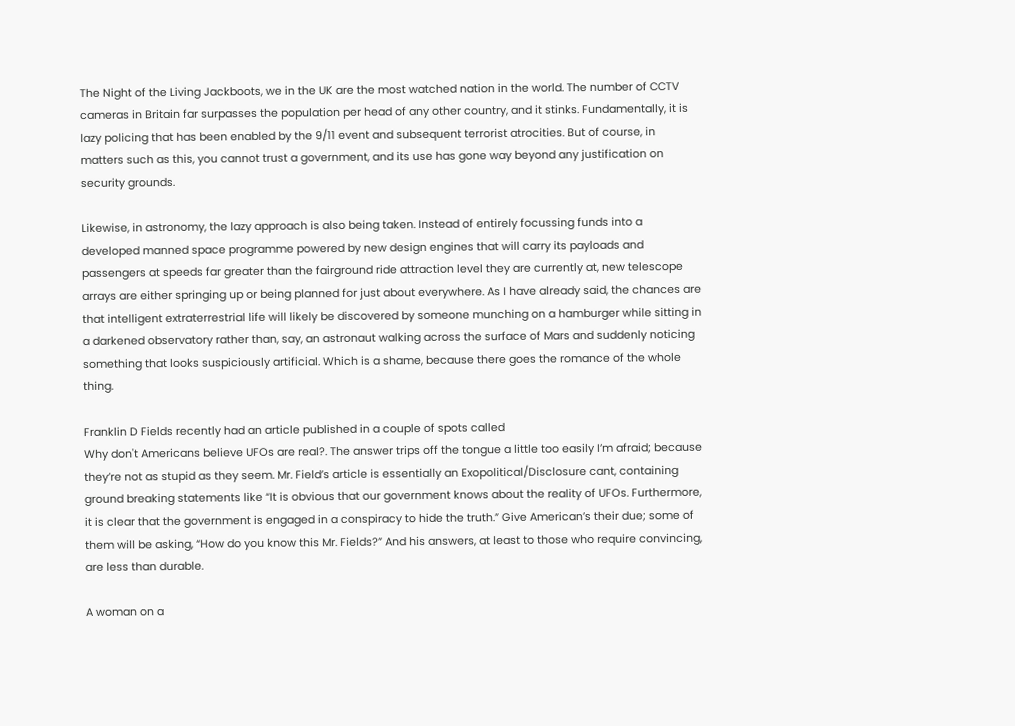The Night of the Living Jackboots, we in the UK are the most watched nation in the world. The number of CCTV cameras in Britain far surpasses the population per head of any other country, and it stinks. Fundamentally, it is lazy policing that has been enabled by the 9/11 event and subsequent terrorist atrocities. But of course, in matters such as this, you cannot trust a government, and its use has gone way beyond any justification on security grounds.

Likewise, in astronomy, the lazy approach is also being taken. Instead of entirely focussing funds into a developed manned space programme powered by new design engines that will carry its payloads and passengers at speeds far greater than the fairground ride attraction level they are currently at, new telescope arrays are either springing up or being planned for just about everywhere. As I have already said, the chances are that intelligent extraterrestrial life will likely be discovered by someone munching on a hamburger while sitting in a darkened observatory rather than, say, an astronaut walking across the surface of Mars and suddenly noticing something that looks suspiciously artificial. Which is a shame, because there goes the romance of the whole thing.

Franklin D Fields recently had an article published in a couple of spots called
Why don't Americans believe UFOs are real?. The answer trips off the tongue a little too easily I’m afraid; because they’re not as stupid as they seem. Mr. Field’s article is essentially an Exopolitical/Disclosure cant, containing ground breaking statements like “It is obvious that our government knows about the reality of UFOs. Furthermore, it is clear that the government is engaged in a conspiracy to hide the truth.” Give American’s their due; some of them will be asking, “How do you know this Mr. Fields?” And his answers, at least to those who require convincing, are less than durable.

A woman on a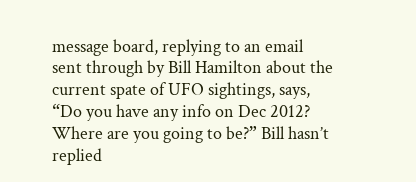message board, replying to an email sent through by Bill Hamilton about the current spate of UFO sightings, says, “Do you have any info on Dec 2012? Where are you going to be?” Bill hasn’t replied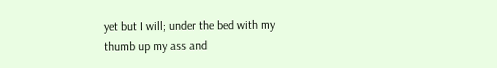yet but I will; under the bed with my thumb up my ass and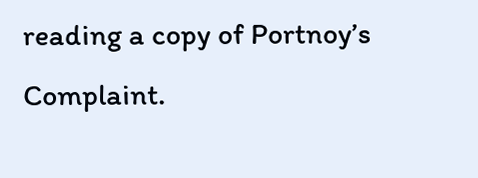reading a copy of Portnoy’s Complaint.